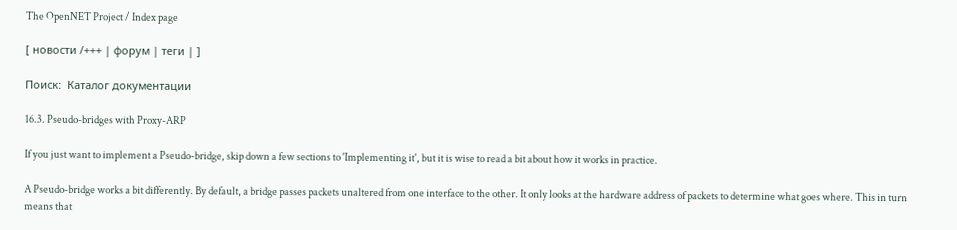The OpenNET Project / Index page

[ новости /+++ | форум | теги | ]

Поиск:  Каталог документации

16.3. Pseudo-bridges with Proxy-ARP

If you just want to implement a Pseudo-bridge, skip down a few sections to 'Implementing it', but it is wise to read a bit about how it works in practice.

A Pseudo-bridge works a bit differently. By default, a bridge passes packets unaltered from one interface to the other. It only looks at the hardware address of packets to determine what goes where. This in turn means that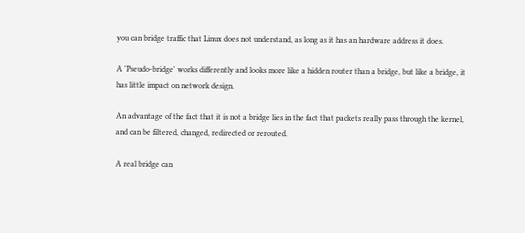you can bridge traffic that Linux does not understand, as long as it has an hardware address it does.

A 'Pseudo-bridge' works differently and looks more like a hidden router than a bridge, but like a bridge, it has little impact on network design.

An advantage of the fact that it is not a bridge lies in the fact that packets really pass through the kernel, and can be filtered, changed, redirected or rerouted.

A real bridge can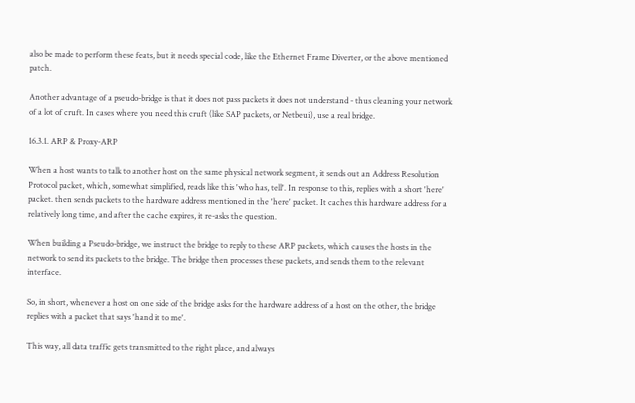also be made to perform these feats, but it needs special code, like the Ethernet Frame Diverter, or the above mentioned patch.

Another advantage of a pseudo-bridge is that it does not pass packets it does not understand - thus cleaning your network of a lot of cruft. In cases where you need this cruft (like SAP packets, or Netbeui), use a real bridge.

16.3.1. ARP & Proxy-ARP

When a host wants to talk to another host on the same physical network segment, it sends out an Address Resolution Protocol packet, which, somewhat simplified, reads like this 'who has, tell'. In response to this, replies with a short 'here' packet. then sends packets to the hardware address mentioned in the 'here' packet. It caches this hardware address for a relatively long time, and after the cache expires, it re-asks the question.

When building a Pseudo-bridge, we instruct the bridge to reply to these ARP packets, which causes the hosts in the network to send its packets to the bridge. The bridge then processes these packets, and sends them to the relevant interface.

So, in short, whenever a host on one side of the bridge asks for the hardware address of a host on the other, the bridge replies with a packet that says 'hand it to me'.

This way, all data traffic gets transmitted to the right place, and always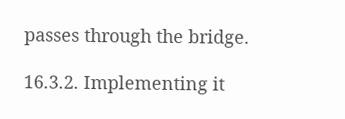passes through the bridge.

16.3.2. Implementing it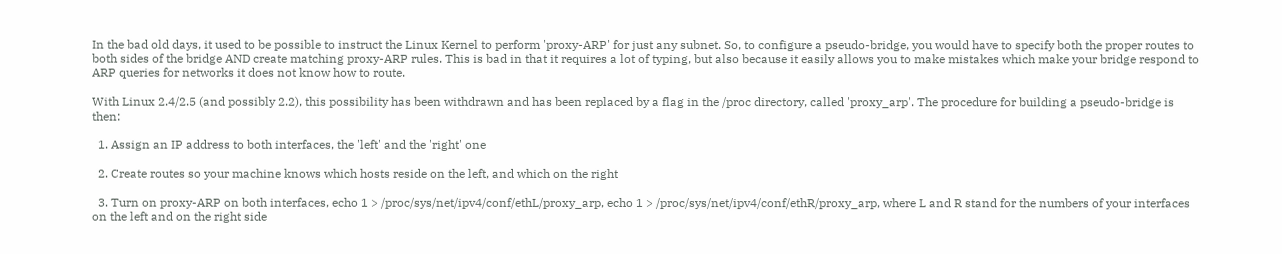In the bad old days, it used to be possible to instruct the Linux Kernel to perform 'proxy-ARP' for just any subnet. So, to configure a pseudo-bridge, you would have to specify both the proper routes to both sides of the bridge AND create matching proxy-ARP rules. This is bad in that it requires a lot of typing, but also because it easily allows you to make mistakes which make your bridge respond to ARP queries for networks it does not know how to route.

With Linux 2.4/2.5 (and possibly 2.2), this possibility has been withdrawn and has been replaced by a flag in the /proc directory, called 'proxy_arp'. The procedure for building a pseudo-bridge is then:

  1. Assign an IP address to both interfaces, the 'left' and the 'right' one

  2. Create routes so your machine knows which hosts reside on the left, and which on the right

  3. Turn on proxy-ARP on both interfaces, echo 1 > /proc/sys/net/ipv4/conf/ethL/proxy_arp, echo 1 > /proc/sys/net/ipv4/conf/ethR/proxy_arp, where L and R stand for the numbers of your interfaces on the left and on the right side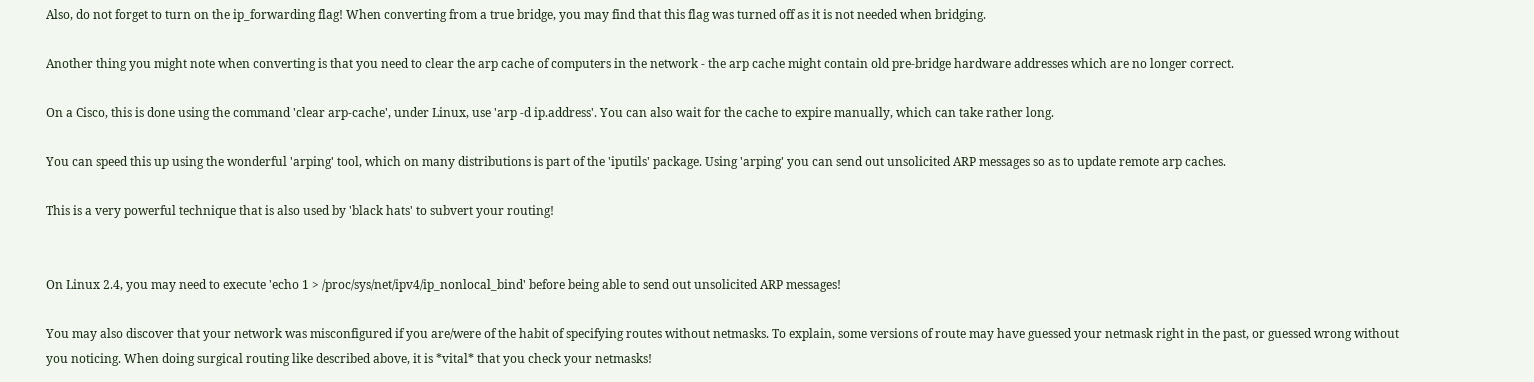Also, do not forget to turn on the ip_forwarding flag! When converting from a true bridge, you may find that this flag was turned off as it is not needed when bridging.

Another thing you might note when converting is that you need to clear the arp cache of computers in the network - the arp cache might contain old pre-bridge hardware addresses which are no longer correct.

On a Cisco, this is done using the command 'clear arp-cache', under Linux, use 'arp -d ip.address'. You can also wait for the cache to expire manually, which can take rather long.

You can speed this up using the wonderful 'arping' tool, which on many distributions is part of the 'iputils' package. Using 'arping' you can send out unsolicited ARP messages so as to update remote arp caches.

This is a very powerful technique that is also used by 'black hats' to subvert your routing!


On Linux 2.4, you may need to execute 'echo 1 > /proc/sys/net/ipv4/ip_nonlocal_bind' before being able to send out unsolicited ARP messages!

You may also discover that your network was misconfigured if you are/were of the habit of specifying routes without netmasks. To explain, some versions of route may have guessed your netmask right in the past, or guessed wrong without you noticing. When doing surgical routing like described above, it is *vital* that you check your netmasks!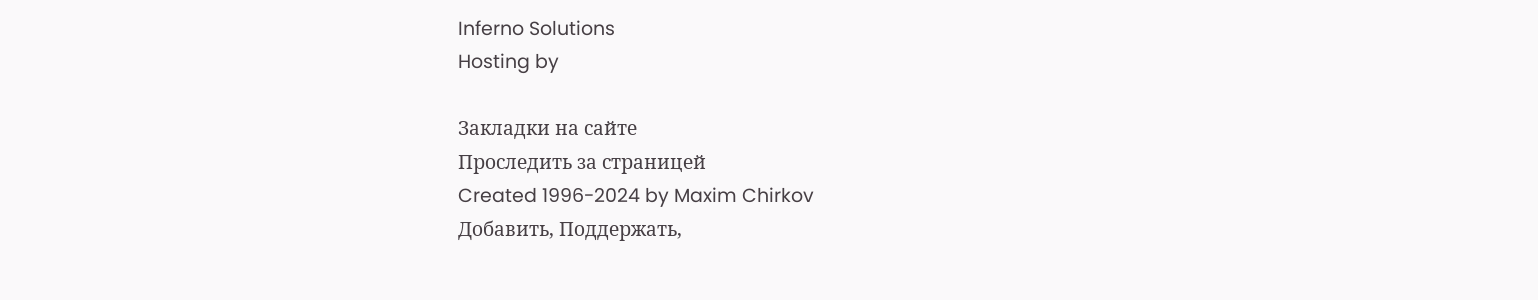Inferno Solutions
Hosting by

Закладки на сайте
Проследить за страницей
Created 1996-2024 by Maxim Chirkov
Добавить, Поддержать,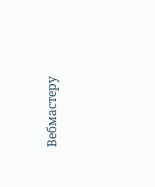Вебмастеру